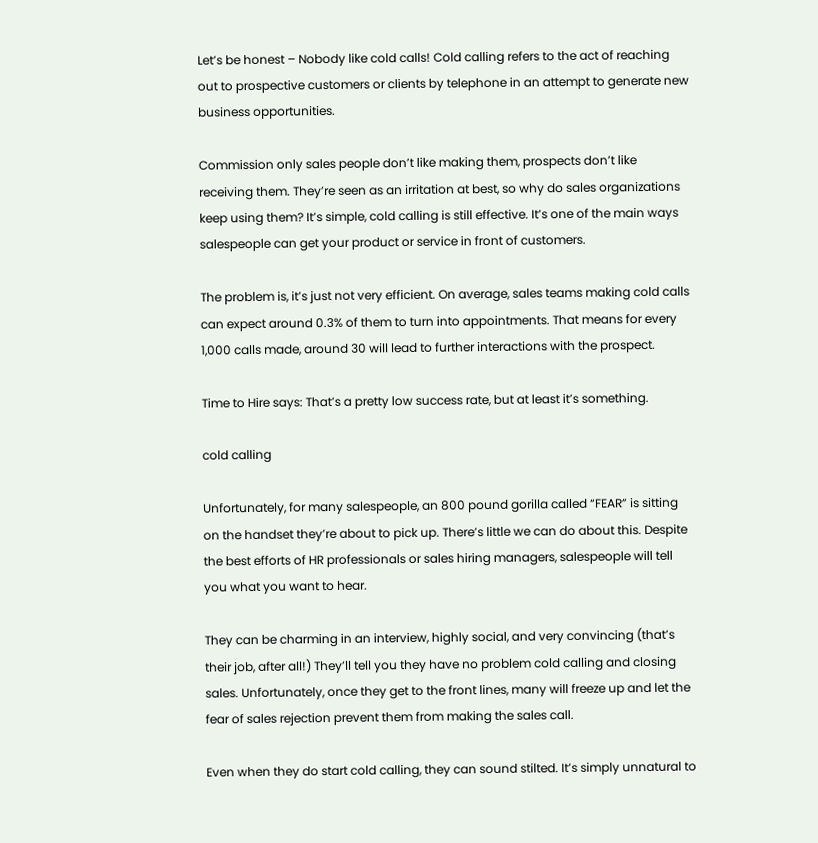Let’s be honest – Nobody like cold calls! Cold calling refers to the act of reaching out to prospective customers or clients by telephone in an attempt to generate new business opportunities.

Commission only sales people don’t like making them, prospects don’t like receiving them. They’re seen as an irritation at best, so why do sales organizations keep using them? It’s simple, cold calling is still effective. It’s one of the main ways salespeople can get your product or service in front of customers.

The problem is, it’s just not very efficient. On average, sales teams making cold calls can expect around 0.3% of them to turn into appointments. That means for every 1,000 calls made, around 30 will lead to further interactions with the prospect.

Time to Hire says: That’s a pretty low success rate, but at least it’s something.

cold calling

Unfortunately, for many salespeople, an 800 pound gorilla called “FEAR” is sitting on the handset they’re about to pick up. There’s little we can do about this. Despite the best efforts of HR professionals or sales hiring managers, salespeople will tell you what you want to hear.

They can be charming in an interview, highly social, and very convincing (that’s their job, after all!) They’ll tell you they have no problem cold calling and closing sales. Unfortunately, once they get to the front lines, many will freeze up and let the fear of sales rejection prevent them from making the sales call.

Even when they do start cold calling, they can sound stilted. It’s simply unnatural to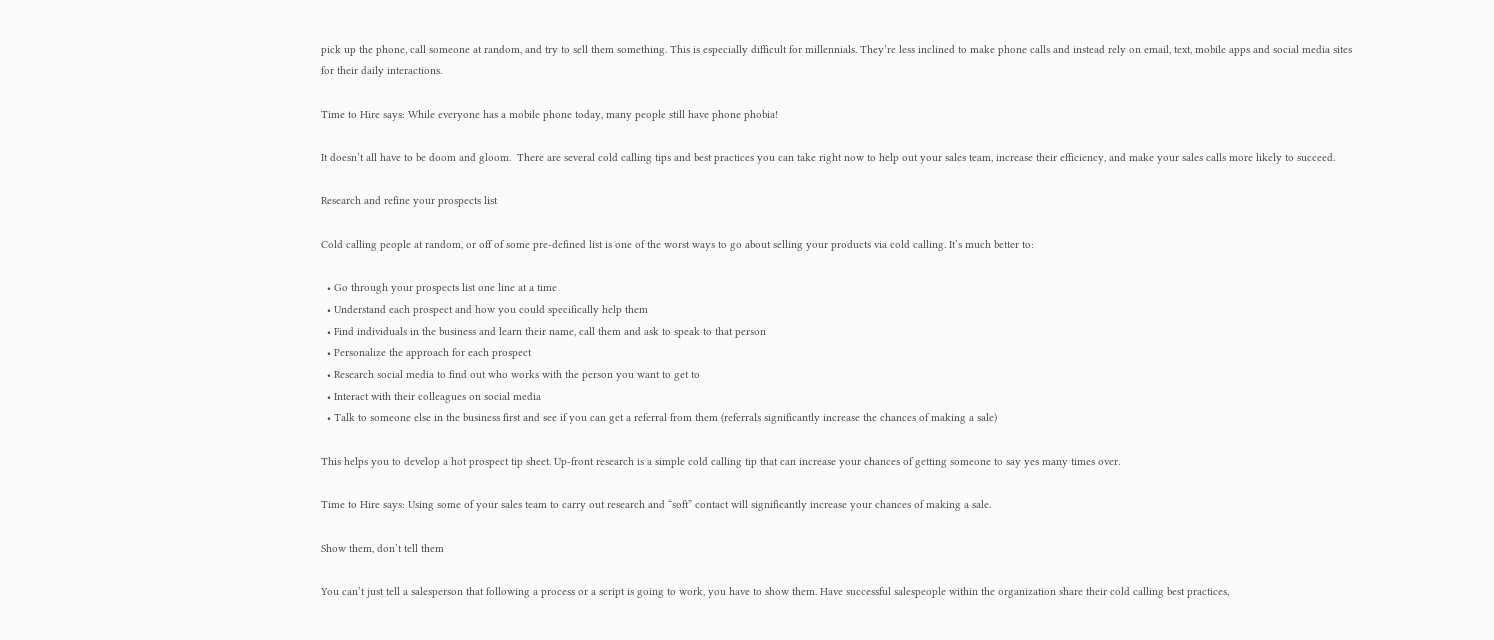pick up the phone, call someone at random, and try to sell them something. This is especially difficult for millennials. They’re less inclined to make phone calls and instead rely on email, text, mobile apps and social media sites for their daily interactions.

Time to Hire says: While everyone has a mobile phone today, many people still have phone phobia!

It doesn’t all have to be doom and gloom.  There are several cold calling tips and best practices you can take right now to help out your sales team, increase their efficiency, and make your sales calls more likely to succeed.

Research and refine your prospects list

Cold calling people at random, or off of some pre-defined list is one of the worst ways to go about selling your products via cold calling. It’s much better to:

  • Go through your prospects list one line at a time
  • Understand each prospect and how you could specifically help them
  • Find individuals in the business and learn their name, call them and ask to speak to that person
  • Personalize the approach for each prospect
  • Research social media to find out who works with the person you want to get to
  • Interact with their colleagues on social media
  • Talk to someone else in the business first and see if you can get a referral from them (referrals significantly increase the chances of making a sale)

This helps you to develop a hot prospect tip sheet. Up-front research is a simple cold calling tip that can increase your chances of getting someone to say yes many times over.

Time to Hire says: Using some of your sales team to carry out research and “soft” contact will significantly increase your chances of making a sale.

Show them, don’t tell them

You can’t just tell a salesperson that following a process or a script is going to work, you have to show them. Have successful salespeople within the organization share their cold calling best practices,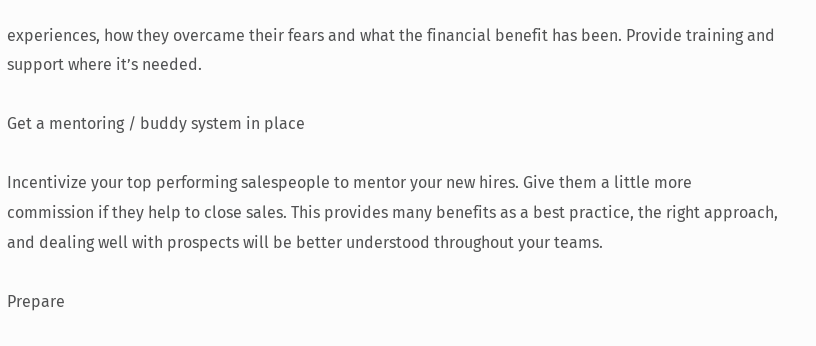experiences, how they overcame their fears and what the financial benefit has been. Provide training and support where it’s needed.

Get a mentoring / buddy system in place

Incentivize your top performing salespeople to mentor your new hires. Give them a little more commission if they help to close sales. This provides many benefits as a best practice, the right approach, and dealing well with prospects will be better understood throughout your teams.

Prepare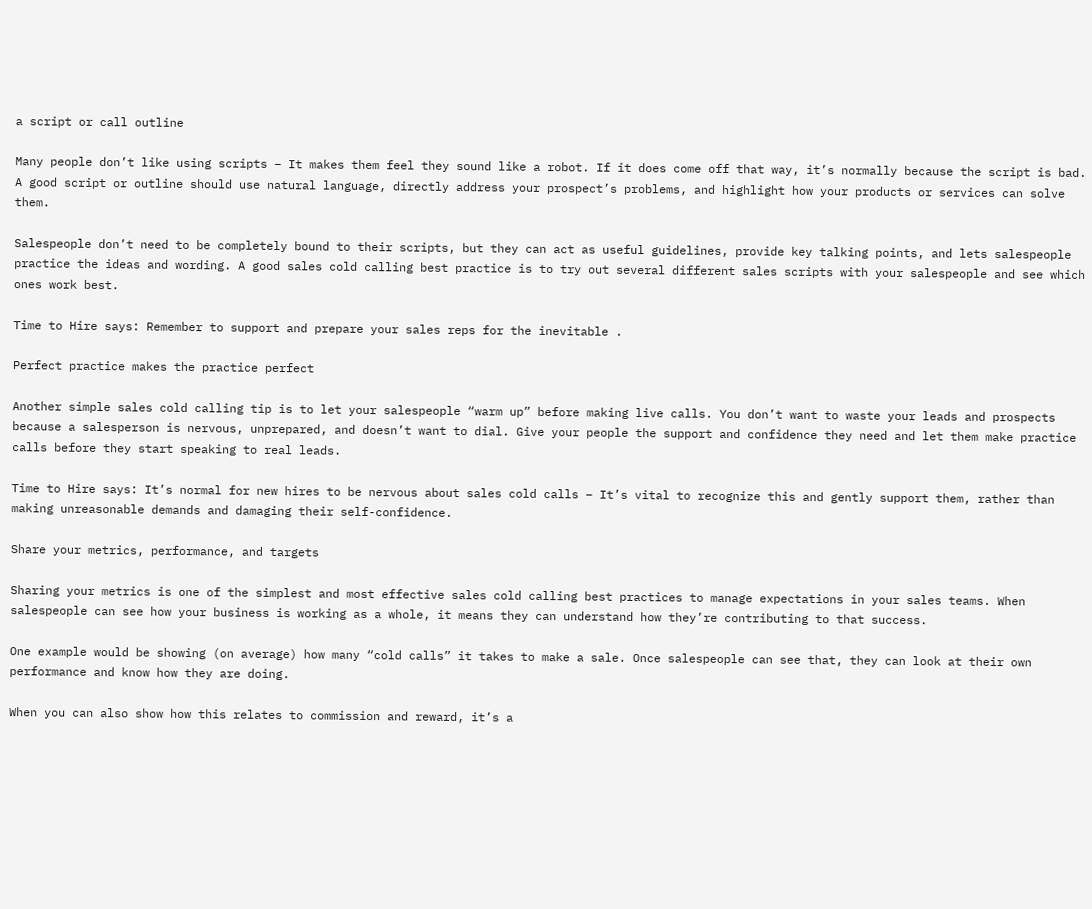a script or call outline

Many people don’t like using scripts – It makes them feel they sound like a robot. If it does come off that way, it’s normally because the script is bad. A good script or outline should use natural language, directly address your prospect’s problems, and highlight how your products or services can solve them.

Salespeople don’t need to be completely bound to their scripts, but they can act as useful guidelines, provide key talking points, and lets salespeople practice the ideas and wording. A good sales cold calling best practice is to try out several different sales scripts with your salespeople and see which ones work best.

Time to Hire says: Remember to support and prepare your sales reps for the inevitable .

Perfect practice makes the practice perfect

Another simple sales cold calling tip is to let your salespeople “warm up” before making live calls. You don’t want to waste your leads and prospects because a salesperson is nervous, unprepared, and doesn’t want to dial. Give your people the support and confidence they need and let them make practice calls before they start speaking to real leads.

Time to Hire says: It’s normal for new hires to be nervous about sales cold calls – It’s vital to recognize this and gently support them, rather than making unreasonable demands and damaging their self-confidence.

Share your metrics, performance, and targets

Sharing your metrics is one of the simplest and most effective sales cold calling best practices to manage expectations in your sales teams. When salespeople can see how your business is working as a whole, it means they can understand how they’re contributing to that success.

One example would be showing (on average) how many “cold calls” it takes to make a sale. Once salespeople can see that, they can look at their own performance and know how they are doing.

When you can also show how this relates to commission and reward, it’s a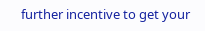further incentive to get your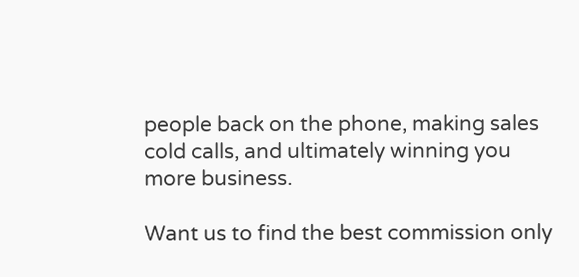people back on the phone, making sales cold calls, and ultimately winning you more business.

Want us to find the best commission only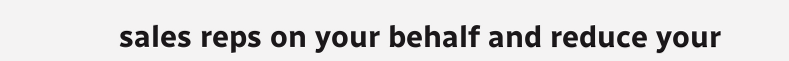sales reps on your behalf and reduce your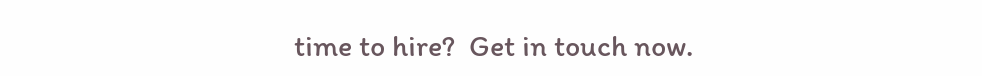time to hire?  Get in touch now.